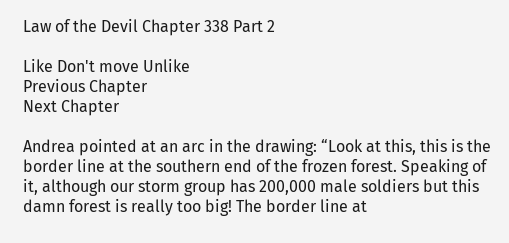Law of the Devil Chapter 338 Part 2

Like Don't move Unlike
Previous Chapter
Next Chapter

Andrea pointed at an arc in the drawing: “Look at this, this is the border line at the southern end of the frozen forest. Speaking of it, although our storm group has 200,000 male soldiers but this damn forest is really too big! The border line at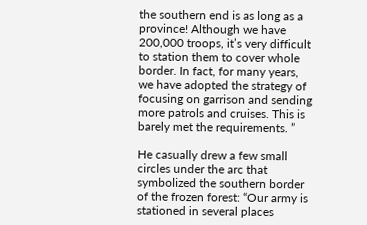the southern end is as long as a province! Although we have 200,000 troops, it’s very difficult to station them to cover whole border. In fact, for many years, we have adopted the strategy of focusing on garrison and sending more patrols and cruises. This is barely met the requirements. ”

He casually drew a few small circles under the arc that symbolized the southern border of the frozen forest: “Our army is stationed in several places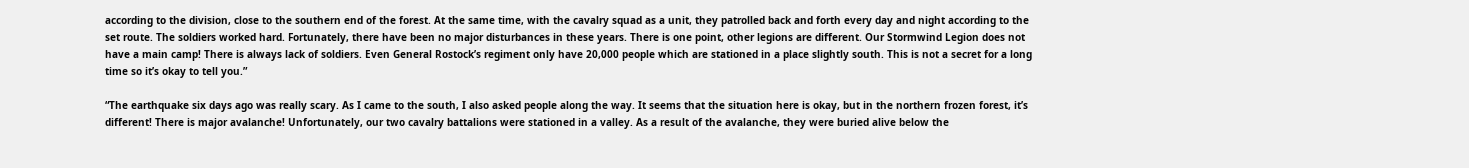according to the division, close to the southern end of the forest. At the same time, with the cavalry squad as a unit, they patrolled back and forth every day and night according to the set route. The soldiers worked hard. Fortunately, there have been no major disturbances in these years. There is one point, other legions are different. Our Stormwind Legion does not have a main camp! There is always lack of soldiers. Even General Rostock’s regiment only have 20,000 people which are stationed in a place slightly south. This is not a secret for a long time so it’s okay to tell you.”

“The earthquake six days ago was really scary. As I came to the south, I also asked people along the way. It seems that the situation here is okay, but in the northern frozen forest, it’s different! There is major avalanche! Unfortunately, our two cavalry battalions were stationed in a valley. As a result of the avalanche, they were buried alive below the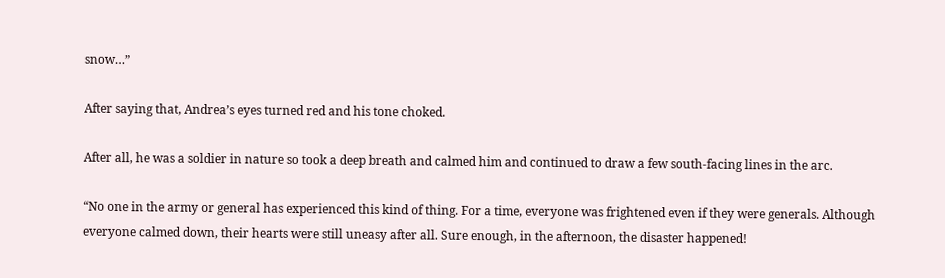snow…”

After saying that, Andrea’s eyes turned red and his tone choked.

After all, he was a soldier in nature so took a deep breath and calmed him and continued to draw a few south-facing lines in the arc.

“No one in the army or general has experienced this kind of thing. For a time, everyone was frightened even if they were generals. Although everyone calmed down, their hearts were still uneasy after all. Sure enough, in the afternoon, the disaster happened!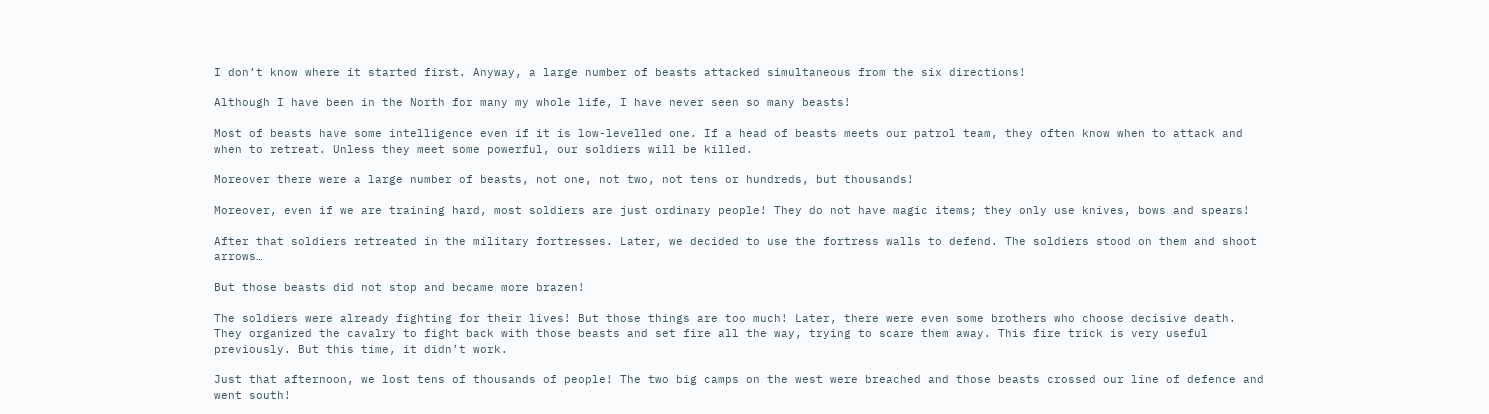I don’t know where it started first. Anyway, a large number of beasts attacked simultaneous from the six directions!

Although I have been in the North for many my whole life, I have never seen so many beasts!

Most of beasts have some intelligence even if it is low-levelled one. If a head of beasts meets our patrol team, they often know when to attack and when to retreat. Unless they meet some powerful, our soldiers will be killed.

Moreover there were a large number of beasts, not one, not two, not tens or hundreds, but thousands!

Moreover, even if we are training hard, most soldiers are just ordinary people! They do not have magic items; they only use knives, bows and spears!

After that soldiers retreated in the military fortresses. Later, we decided to use the fortress walls to defend. The soldiers stood on them and shoot arrows…

But those beasts did not stop and became more brazen!

The soldiers were already fighting for their lives! But those things are too much! Later, there were even some brothers who choose decisive death. They organized the cavalry to fight back with those beasts and set fire all the way, trying to scare them away. This fire trick is very useful previously. But this time, it didn’t work.

Just that afternoon, we lost tens of thousands of people! The two big camps on the west were breached and those beasts crossed our line of defence and went south!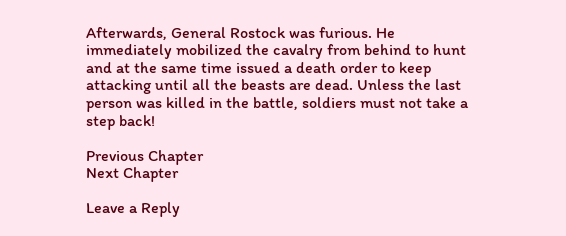Afterwards, General Rostock was furious. He immediately mobilized the cavalry from behind to hunt and at the same time issued a death order to keep attacking until all the beasts are dead. Unless the last person was killed in the battle, soldiers must not take a step back!

Previous Chapter
Next Chapter

Leave a Reply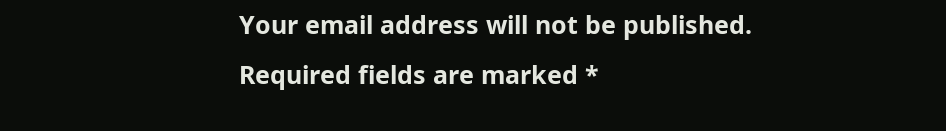Your email address will not be published. Required fields are marked *